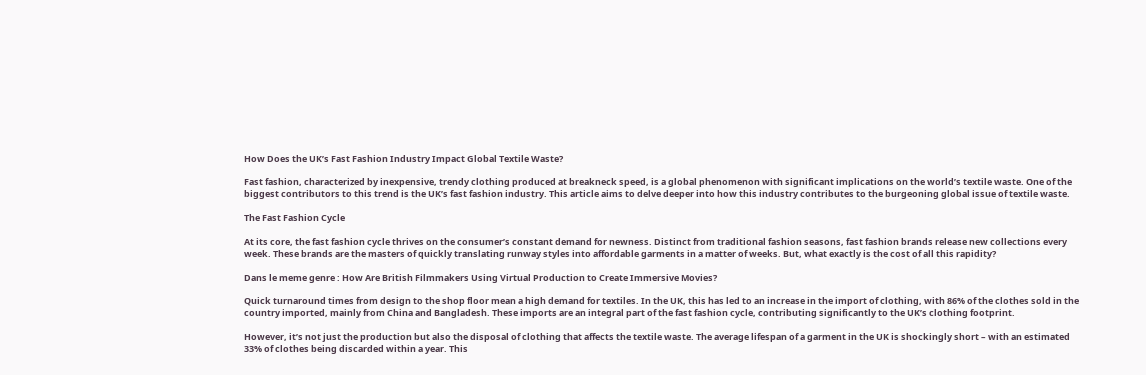How Does the UK’s Fast Fashion Industry Impact Global Textile Waste?

Fast fashion, characterized by inexpensive, trendy clothing produced at breakneck speed, is a global phenomenon with significant implications on the world’s textile waste. One of the biggest contributors to this trend is the UK’s fast fashion industry. This article aims to delve deeper into how this industry contributes to the burgeoning global issue of textile waste.

The Fast Fashion Cycle

At its core, the fast fashion cycle thrives on the consumer’s constant demand for newness. Distinct from traditional fashion seasons, fast fashion brands release new collections every week. These brands are the masters of quickly translating runway styles into affordable garments in a matter of weeks. But, what exactly is the cost of all this rapidity?

Dans le meme genre : How Are British Filmmakers Using Virtual Production to Create Immersive Movies?

Quick turnaround times from design to the shop floor mean a high demand for textiles. In the UK, this has led to an increase in the import of clothing, with 86% of the clothes sold in the country imported, mainly from China and Bangladesh. These imports are an integral part of the fast fashion cycle, contributing significantly to the UK’s clothing footprint.

However, it’s not just the production but also the disposal of clothing that affects the textile waste. The average lifespan of a garment in the UK is shockingly short – with an estimated 33% of clothes being discarded within a year. This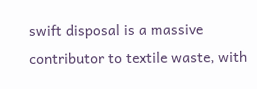swift disposal is a massive contributor to textile waste, with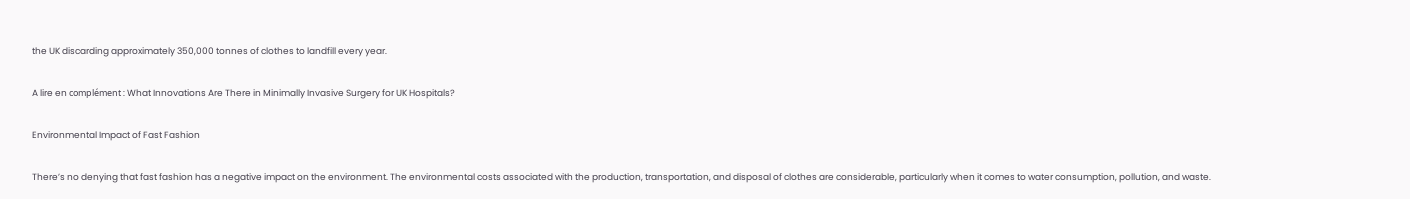the UK discarding approximately 350,000 tonnes of clothes to landfill every year.

A lire en complément : What Innovations Are There in Minimally Invasive Surgery for UK Hospitals?

Environmental Impact of Fast Fashion

There’s no denying that fast fashion has a negative impact on the environment. The environmental costs associated with the production, transportation, and disposal of clothes are considerable, particularly when it comes to water consumption, pollution, and waste.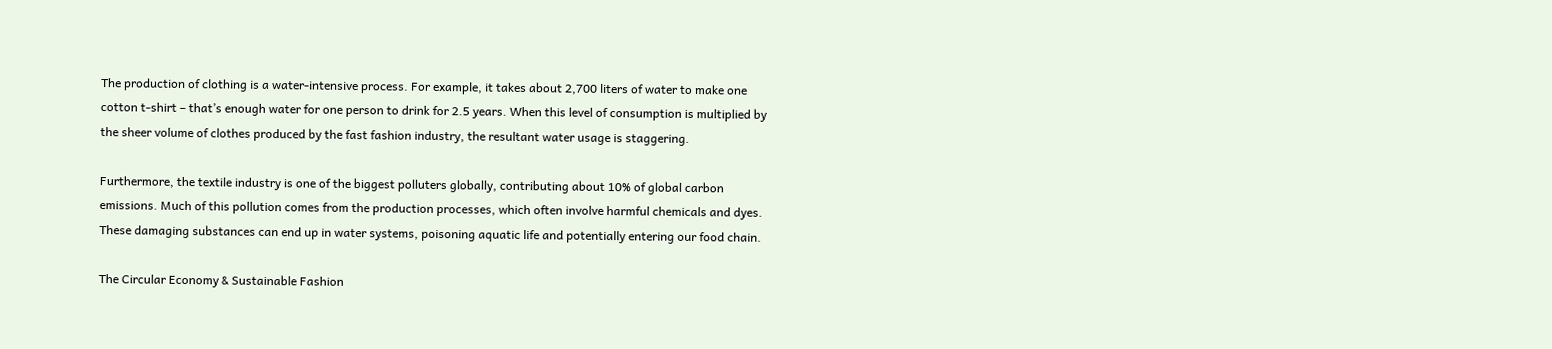The production of clothing is a water-intensive process. For example, it takes about 2,700 liters of water to make one cotton t-shirt – that’s enough water for one person to drink for 2.5 years. When this level of consumption is multiplied by the sheer volume of clothes produced by the fast fashion industry, the resultant water usage is staggering.

Furthermore, the textile industry is one of the biggest polluters globally, contributing about 10% of global carbon emissions. Much of this pollution comes from the production processes, which often involve harmful chemicals and dyes. These damaging substances can end up in water systems, poisoning aquatic life and potentially entering our food chain.

The Circular Economy & Sustainable Fashion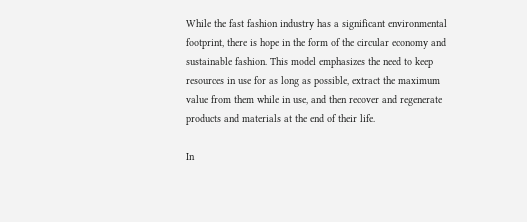While the fast fashion industry has a significant environmental footprint, there is hope in the form of the circular economy and sustainable fashion. This model emphasizes the need to keep resources in use for as long as possible, extract the maximum value from them while in use, and then recover and regenerate products and materials at the end of their life.

In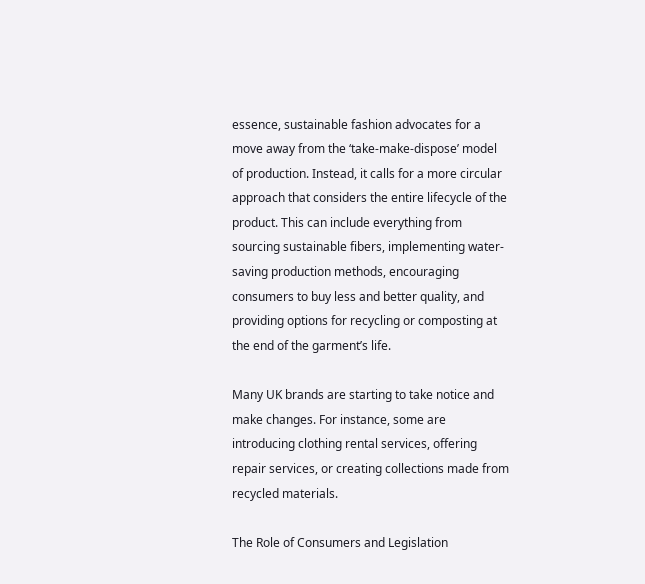essence, sustainable fashion advocates for a move away from the ‘take-make-dispose’ model of production. Instead, it calls for a more circular approach that considers the entire lifecycle of the product. This can include everything from sourcing sustainable fibers, implementing water-saving production methods, encouraging consumers to buy less and better quality, and providing options for recycling or composting at the end of the garment’s life.

Many UK brands are starting to take notice and make changes. For instance, some are introducing clothing rental services, offering repair services, or creating collections made from recycled materials.

The Role of Consumers and Legislation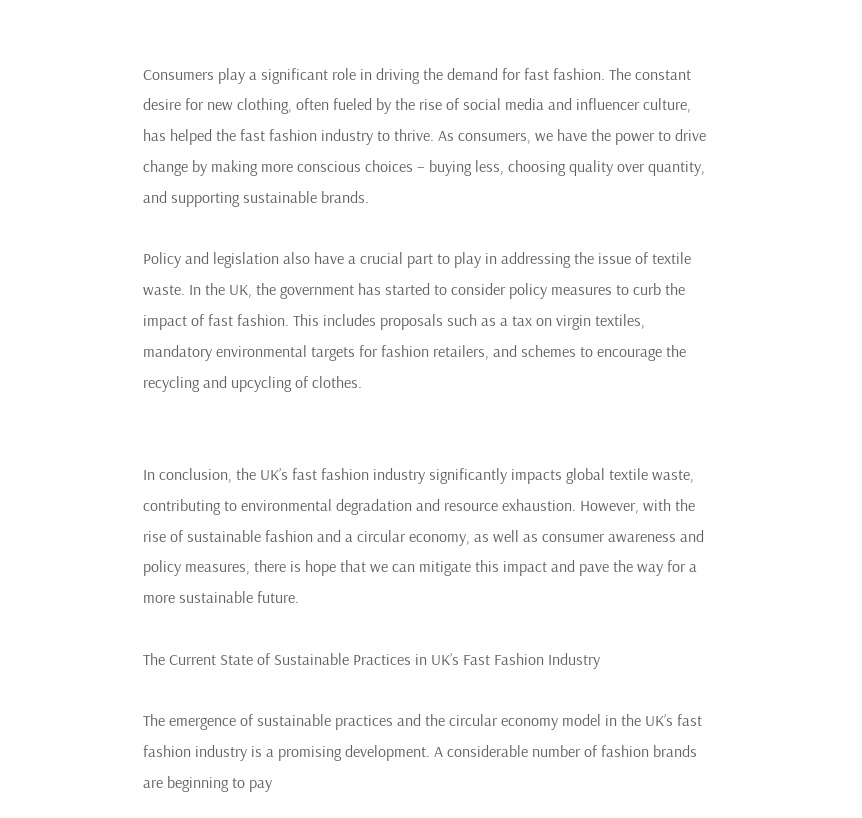Consumers play a significant role in driving the demand for fast fashion. The constant desire for new clothing, often fueled by the rise of social media and influencer culture, has helped the fast fashion industry to thrive. As consumers, we have the power to drive change by making more conscious choices – buying less, choosing quality over quantity, and supporting sustainable brands.

Policy and legislation also have a crucial part to play in addressing the issue of textile waste. In the UK, the government has started to consider policy measures to curb the impact of fast fashion. This includes proposals such as a tax on virgin textiles, mandatory environmental targets for fashion retailers, and schemes to encourage the recycling and upcycling of clothes.


In conclusion, the UK’s fast fashion industry significantly impacts global textile waste, contributing to environmental degradation and resource exhaustion. However, with the rise of sustainable fashion and a circular economy, as well as consumer awareness and policy measures, there is hope that we can mitigate this impact and pave the way for a more sustainable future.

The Current State of Sustainable Practices in UK’s Fast Fashion Industry

The emergence of sustainable practices and the circular economy model in the UK’s fast fashion industry is a promising development. A considerable number of fashion brands are beginning to pay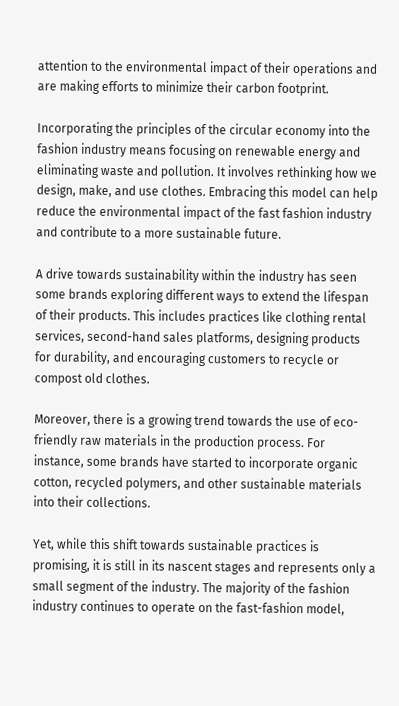attention to the environmental impact of their operations and are making efforts to minimize their carbon footprint.

Incorporating the principles of the circular economy into the fashion industry means focusing on renewable energy and eliminating waste and pollution. It involves rethinking how we design, make, and use clothes. Embracing this model can help reduce the environmental impact of the fast fashion industry and contribute to a more sustainable future.

A drive towards sustainability within the industry has seen some brands exploring different ways to extend the lifespan of their products. This includes practices like clothing rental services, second-hand sales platforms, designing products for durability, and encouraging customers to recycle or compost old clothes.

Moreover, there is a growing trend towards the use of eco-friendly raw materials in the production process. For instance, some brands have started to incorporate organic cotton, recycled polymers, and other sustainable materials into their collections.

Yet, while this shift towards sustainable practices is promising, it is still in its nascent stages and represents only a small segment of the industry. The majority of the fashion industry continues to operate on the fast-fashion model,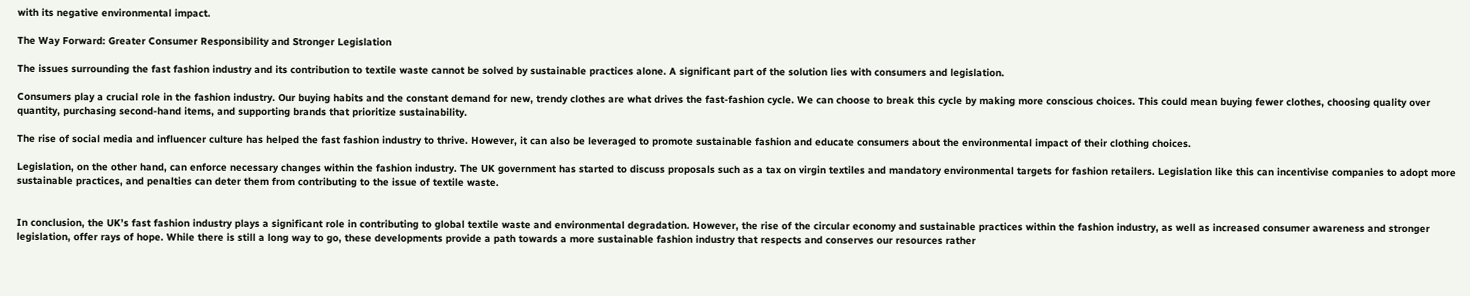with its negative environmental impact.

The Way Forward: Greater Consumer Responsibility and Stronger Legislation

The issues surrounding the fast fashion industry and its contribution to textile waste cannot be solved by sustainable practices alone. A significant part of the solution lies with consumers and legislation.

Consumers play a crucial role in the fashion industry. Our buying habits and the constant demand for new, trendy clothes are what drives the fast-fashion cycle. We can choose to break this cycle by making more conscious choices. This could mean buying fewer clothes, choosing quality over quantity, purchasing second-hand items, and supporting brands that prioritize sustainability.

The rise of social media and influencer culture has helped the fast fashion industry to thrive. However, it can also be leveraged to promote sustainable fashion and educate consumers about the environmental impact of their clothing choices.

Legislation, on the other hand, can enforce necessary changes within the fashion industry. The UK government has started to discuss proposals such as a tax on virgin textiles and mandatory environmental targets for fashion retailers. Legislation like this can incentivise companies to adopt more sustainable practices, and penalties can deter them from contributing to the issue of textile waste.


In conclusion, the UK’s fast fashion industry plays a significant role in contributing to global textile waste and environmental degradation. However, the rise of the circular economy and sustainable practices within the fashion industry, as well as increased consumer awareness and stronger legislation, offer rays of hope. While there is still a long way to go, these developments provide a path towards a more sustainable fashion industry that respects and conserves our resources rather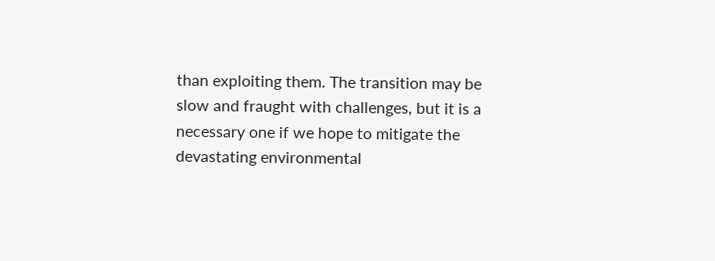than exploiting them. The transition may be slow and fraught with challenges, but it is a necessary one if we hope to mitigate the devastating environmental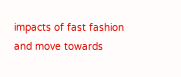impacts of fast fashion and move towards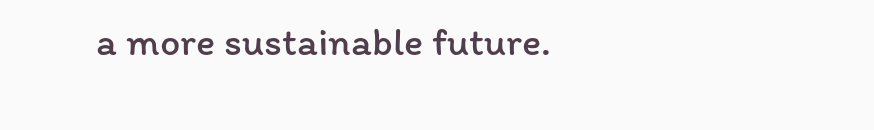a more sustainable future.